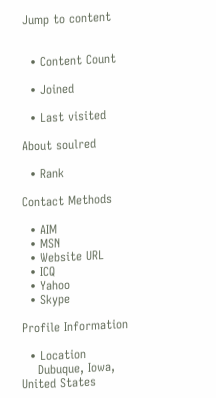Jump to content


  • Content Count

  • Joined

  • Last visited

About soulred

  • Rank

Contact Methods

  • AIM
  • MSN
  • Website URL
  • ICQ
  • Yahoo
  • Skype

Profile Information

  • Location
    Dubuque, Iowa, United States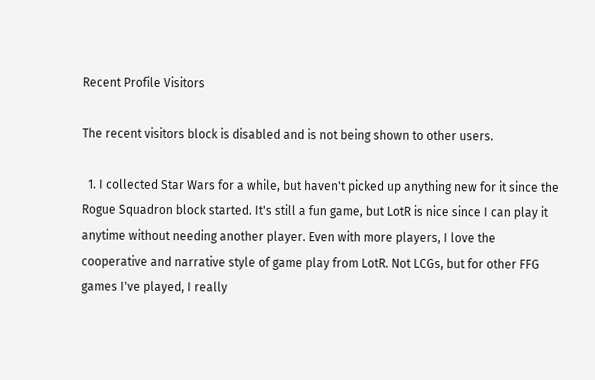Recent Profile Visitors

The recent visitors block is disabled and is not being shown to other users.

  1. I collected Star Wars for a while, but haven't picked up anything new for it since the Rogue Squadron block started. It's still a fun game, but LotR is nice since I can play it anytime without needing another player. Even with more players, I love the cooperative and narrative style of game play from LotR. Not LCGs, but for other FFG games I've played, I really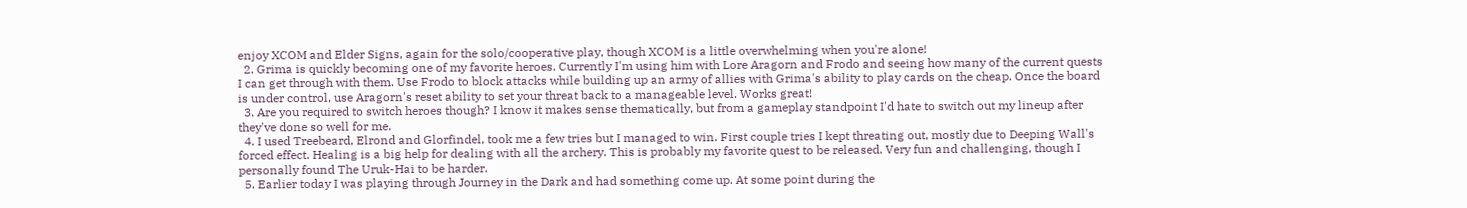enjoy XCOM and Elder Signs, again for the solo/cooperative play, though XCOM is a little overwhelming when you're alone!
  2. Grima is quickly becoming one of my favorite heroes. Currently I'm using him with Lore Aragorn and Frodo and seeing how many of the current quests I can get through with them. Use Frodo to block attacks while building up an army of allies with Grima's ability to play cards on the cheap. Once the board is under control, use Aragorn's reset ability to set your threat back to a manageable level. Works great!
  3. Are you required to switch heroes though? I know it makes sense thematically, but from a gameplay standpoint I'd hate to switch out my lineup after they've done so well for me.
  4. I used Treebeard, Elrond and Glorfindel, took me a few tries but I managed to win. First couple tries I kept threating out, mostly due to Deeping Wall's forced effect. Healing is a big help for dealing with all the archery. This is probably my favorite quest to be released. Very fun and challenging, though I personally found The Uruk-Hai to be harder.
  5. Earlier today I was playing through Journey in the Dark and had something come up. At some point during the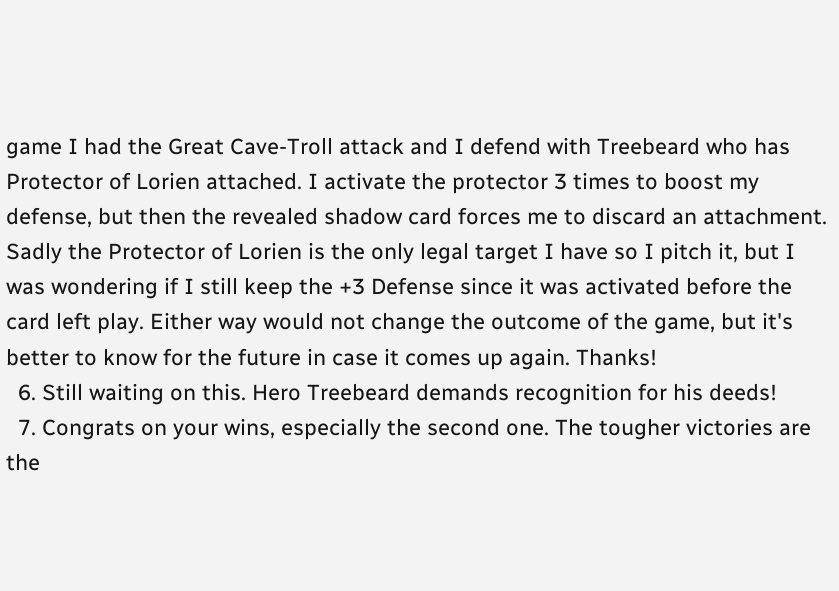game I had the Great Cave-Troll attack and I defend with Treebeard who has Protector of Lorien attached. I activate the protector 3 times to boost my defense, but then the revealed shadow card forces me to discard an attachment. Sadly the Protector of Lorien is the only legal target I have so I pitch it, but I was wondering if I still keep the +3 Defense since it was activated before the card left play. Either way would not change the outcome of the game, but it's better to know for the future in case it comes up again. Thanks!
  6. Still waiting on this. Hero Treebeard demands recognition for his deeds!
  7. Congrats on your wins, especially the second one. The tougher victories are the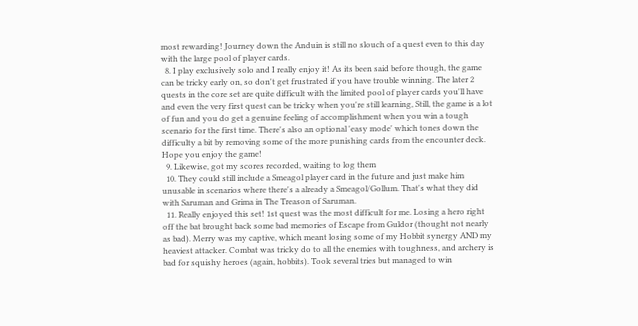most rewarding! Journey down the Anduin is still no slouch of a quest even to this day with the large pool of player cards.
  8. I play exclusively solo and I really enjoy it! As its been said before though, the game can be tricky early on, so don't get frustrated if you have trouble winning. The later 2 quests in the core set are quite difficult with the limited pool of player cards you'll have and even the very first quest can be tricky when you're still learning, Still, the game is a lot of fun and you do get a genuine feeling of accomplishment when you win a tough scenario for the first time. There's also an optional 'easy mode' which tones down the difficulty a bit by removing some of the more punishing cards from the encounter deck. Hope you enjoy the game!
  9. Likewise, got my scores recorded, waiting to log them
  10. They could still include a Smeagol player card in the future and just make him unusable in scenarios where there's a already a Smeagol/Gollum. That's what they did with Saruman and Grima in The Treason of Saruman.
  11. Really enjoyed this set! 1st quest was the most difficult for me. Losing a hero right off the bat brought back some bad memories of Escape from Guldor (thought not nearly as bad). Merry was my captive, which meant losing some of my Hobbit synergy AND my heaviest attacker. Combat was tricky do to all the enemies with toughness, and archery is bad for squishy heroes (again, hobbits). Took several tries but managed to win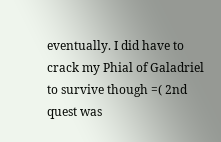eventually. I did have to crack my Phial of Galadriel to survive though =( 2nd quest was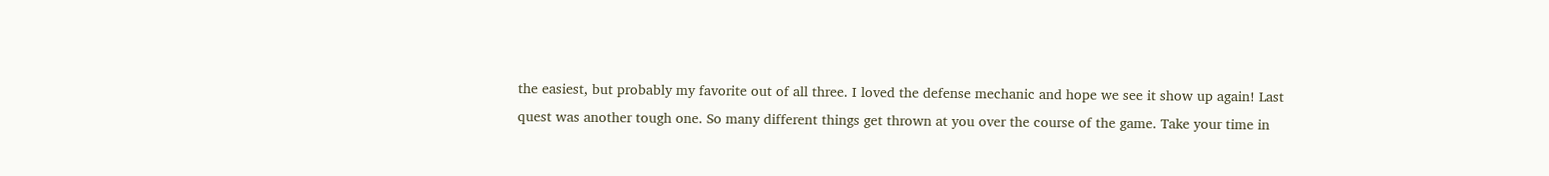the easiest, but probably my favorite out of all three. I loved the defense mechanic and hope we see it show up again! Last quest was another tough one. So many different things get thrown at you over the course of the game. Take your time in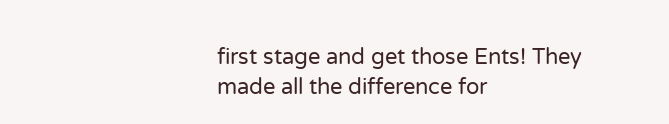first stage and get those Ents! They made all the difference for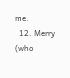me.
  12. Merry (who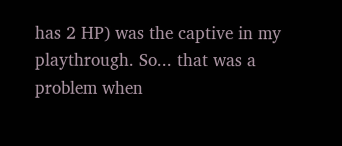has 2 HP) was the captive in my playthrough. So... that was a problem when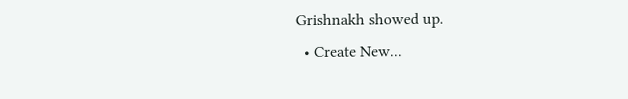Grishnakh showed up.
  • Create New...